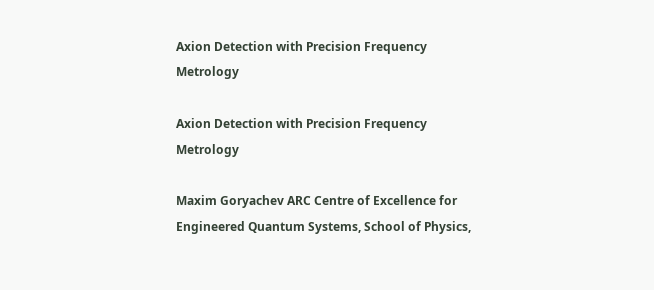Axion Detection with Precision Frequency Metrology

Axion Detection with Precision Frequency Metrology

Maxim Goryachev ARC Centre of Excellence for Engineered Quantum Systems, School of Physics,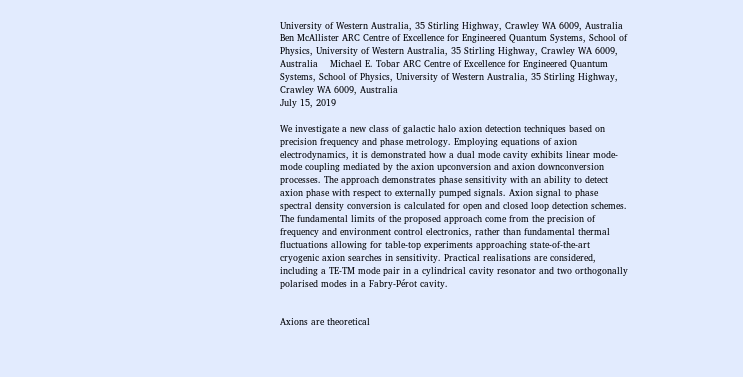University of Western Australia, 35 Stirling Highway, Crawley WA 6009, Australia    Ben McAllister ARC Centre of Excellence for Engineered Quantum Systems, School of Physics, University of Western Australia, 35 Stirling Highway, Crawley WA 6009, Australia    Michael E. Tobar ARC Centre of Excellence for Engineered Quantum Systems, School of Physics, University of Western Australia, 35 Stirling Highway, Crawley WA 6009, Australia
July 15, 2019

We investigate a new class of galactic halo axion detection techniques based on precision frequency and phase metrology. Employing equations of axion electrodynamics, it is demonstrated how a dual mode cavity exhibits linear mode-mode coupling mediated by the axion upconversion and axion downconversion processes. The approach demonstrates phase sensitivity with an ability to detect axion phase with respect to externally pumped signals. Axion signal to phase spectral density conversion is calculated for open and closed loop detection schemes. The fundamental limits of the proposed approach come from the precision of frequency and environment control electronics, rather than fundamental thermal fluctuations allowing for table-top experiments approaching state-of-the-art cryogenic axion searches in sensitivity. Practical realisations are considered, including a TE-TM mode pair in a cylindrical cavity resonator and two orthogonally polarised modes in a Fabry-Pérot cavity.


Axions are theoretical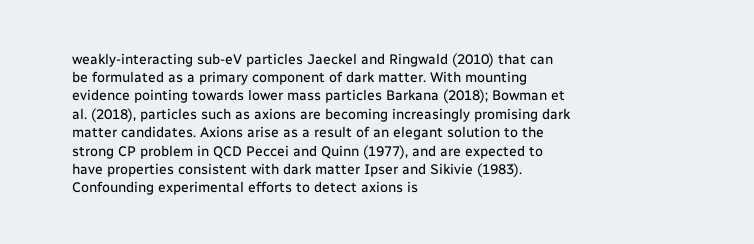weakly-interacting sub-eV particles Jaeckel and Ringwald (2010) that can be formulated as a primary component of dark matter. With mounting evidence pointing towards lower mass particles Barkana (2018); Bowman et al. (2018), particles such as axions are becoming increasingly promising dark matter candidates. Axions arise as a result of an elegant solution to the strong CP problem in QCD Peccei and Quinn (1977), and are expected to have properties consistent with dark matter Ipser and Sikivie (1983). Confounding experimental efforts to detect axions is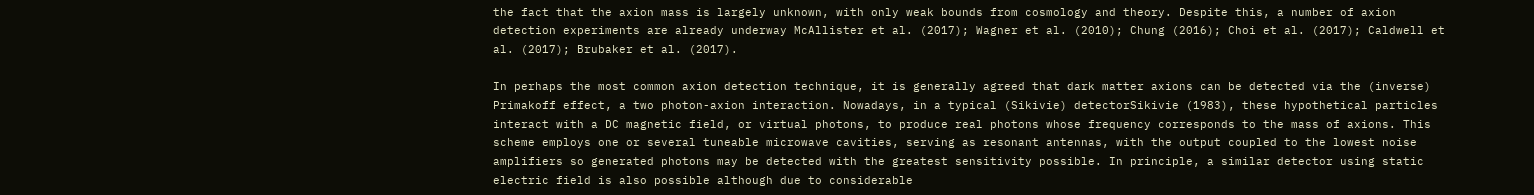the fact that the axion mass is largely unknown, with only weak bounds from cosmology and theory. Despite this, a number of axion detection experiments are already underway McAllister et al. (2017); Wagner et al. (2010); Chung (2016); Choi et al. (2017); Caldwell et al. (2017); Brubaker et al. (2017).

In perhaps the most common axion detection technique, it is generally agreed that dark matter axions can be detected via the (inverse) Primakoff effect, a two photon-axion interaction. Nowadays, in a typical (Sikivie) detectorSikivie (1983), these hypothetical particles interact with a DC magnetic field, or virtual photons, to produce real photons whose frequency corresponds to the mass of axions. This scheme employs one or several tuneable microwave cavities, serving as resonant antennas, with the output coupled to the lowest noise amplifiers so generated photons may be detected with the greatest sensitivity possible. In principle, a similar detector using static electric field is also possible although due to considerable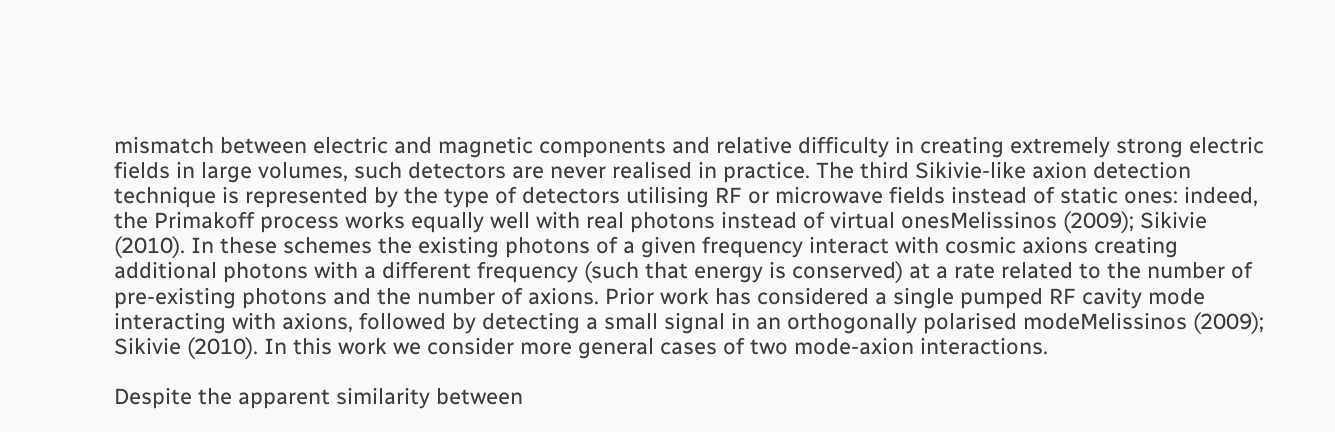mismatch between electric and magnetic components and relative difficulty in creating extremely strong electric fields in large volumes, such detectors are never realised in practice. The third Sikivie-like axion detection technique is represented by the type of detectors utilising RF or microwave fields instead of static ones: indeed, the Primakoff process works equally well with real photons instead of virtual onesMelissinos (2009); Sikivie (2010). In these schemes the existing photons of a given frequency interact with cosmic axions creating additional photons with a different frequency (such that energy is conserved) at a rate related to the number of pre-existing photons and the number of axions. Prior work has considered a single pumped RF cavity mode interacting with axions, followed by detecting a small signal in an orthogonally polarised modeMelissinos (2009); Sikivie (2010). In this work we consider more general cases of two mode-axion interactions.

Despite the apparent similarity between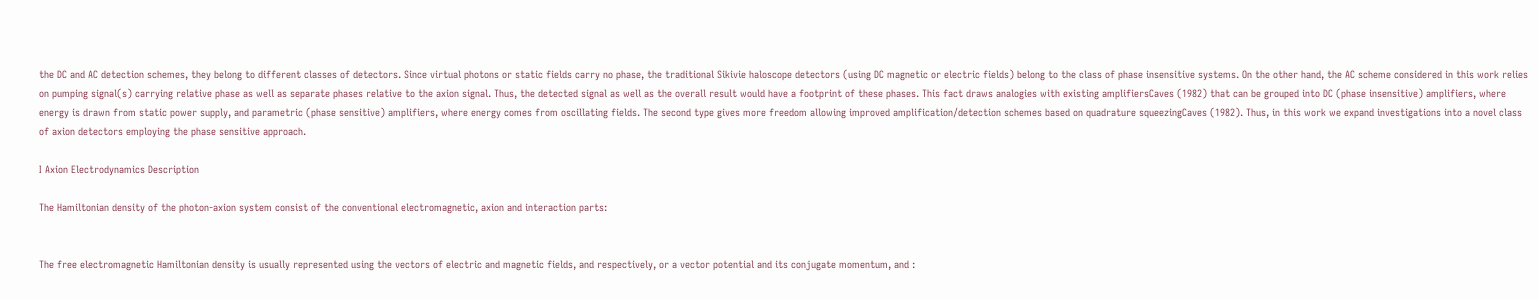the DC and AC detection schemes, they belong to different classes of detectors. Since virtual photons or static fields carry no phase, the traditional Sikivie haloscope detectors (using DC magnetic or electric fields) belong to the class of phase insensitive systems. On the other hand, the AC scheme considered in this work relies on pumping signal(s) carrying relative phase as well as separate phases relative to the axion signal. Thus, the detected signal as well as the overall result would have a footprint of these phases. This fact draws analogies with existing amplifiersCaves (1982) that can be grouped into DC (phase insensitive) amplifiers, where energy is drawn from static power supply, and parametric (phase sensitive) amplifiers, where energy comes from oscillating fields. The second type gives more freedom allowing improved amplification/detection schemes based on quadrature squeezingCaves (1982). Thus, in this work we expand investigations into a novel class of axion detectors employing the phase sensitive approach.

I Axion Electrodynamics Description

The Hamiltonian density of the photon-axion system consist of the conventional electromagnetic, axion and interaction parts:


The free electromagnetic Hamiltonian density is usually represented using the vectors of electric and magnetic fields, and respectively, or a vector potential and its conjugate momentum, and :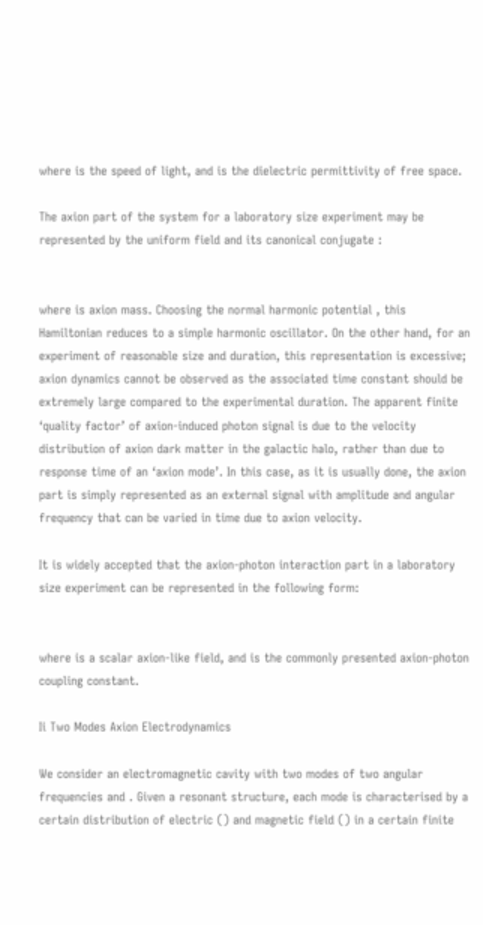where is the speed of light, and is the dielectric permittivity of free space.

The axion part of the system for a laboratory size experiment may be represented by the uniform field and its canonical conjugate :


where is axion mass. Choosing the normal harmonic potential , this Hamiltonian reduces to a simple harmonic oscillator. On the other hand, for an experiment of reasonable size and duration, this representation is excessive; axion dynamics cannot be observed as the associated time constant should be extremely large compared to the experimental duration. The apparent finite ‘quality factor’ of axion-induced photon signal is due to the velocity distribution of axion dark matter in the galactic halo, rather than due to response time of an ‘axion mode’. In this case, as it is usually done, the axion part is simply represented as an external signal with amplitude and angular frequency that can be varied in time due to axion velocity.

It is widely accepted that the axion-photon interaction part in a laboratory size experiment can be represented in the following form:


where is a scalar axion-like field, and is the commonly presented axion-photon coupling constant.

Ii Two Modes Axion Electrodynamics

We consider an electromagnetic cavity with two modes of two angular frequencies and . Given a resonant structure, each mode is characterised by a certain distribution of electric () and magnetic field () in a certain finite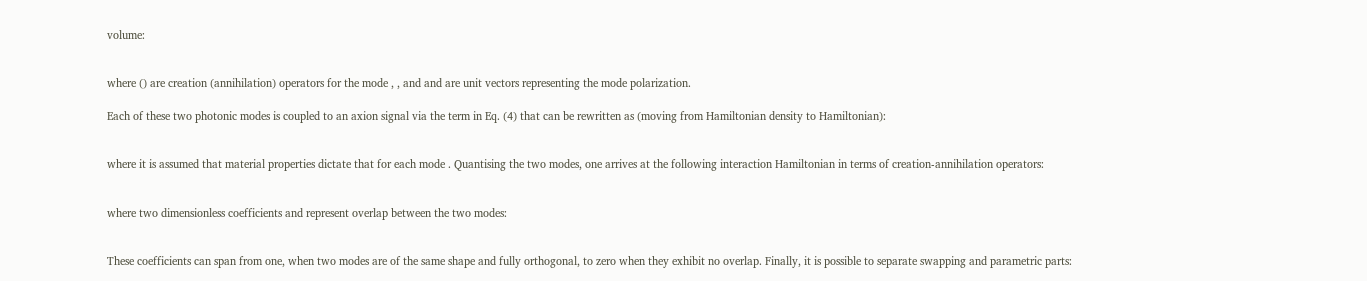volume:


where () are creation (annihilation) operators for the mode , , and and are unit vectors representing the mode polarization.

Each of these two photonic modes is coupled to an axion signal via the term in Eq. (4) that can be rewritten as (moving from Hamiltonian density to Hamiltonian):


where it is assumed that material properties dictate that for each mode . Quantising the two modes, one arrives at the following interaction Hamiltonian in terms of creation-annihilation operators:


where two dimensionless coefficients and represent overlap between the two modes:


These coefficients can span from one, when two modes are of the same shape and fully orthogonal, to zero when they exhibit no overlap. Finally, it is possible to separate swapping and parametric parts: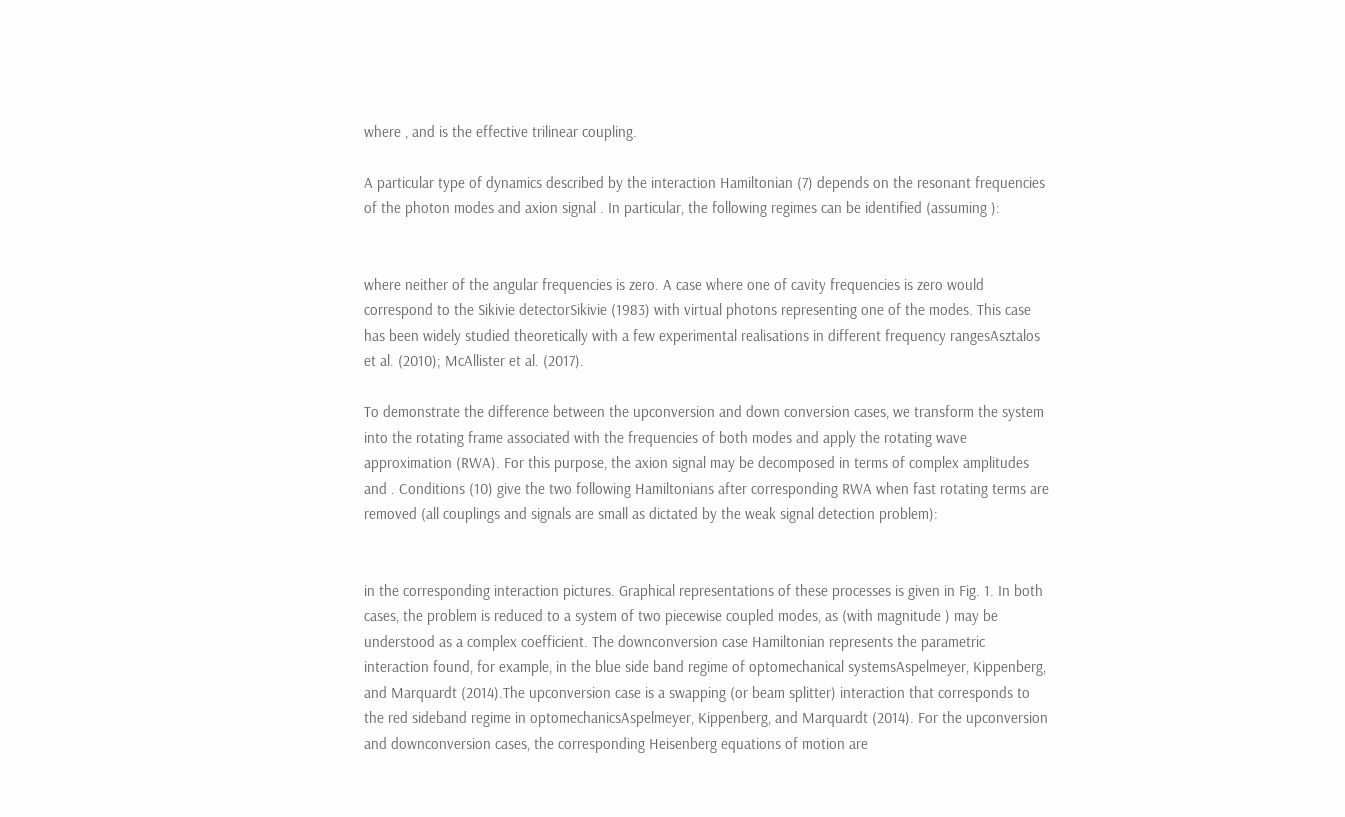where , and is the effective trilinear coupling.

A particular type of dynamics described by the interaction Hamiltonian (7) depends on the resonant frequencies of the photon modes and axion signal . In particular, the following regimes can be identified (assuming ):


where neither of the angular frequencies is zero. A case where one of cavity frequencies is zero would correspond to the Sikivie detectorSikivie (1983) with virtual photons representing one of the modes. This case has been widely studied theoretically with a few experimental realisations in different frequency rangesAsztalos et al. (2010); McAllister et al. (2017).

To demonstrate the difference between the upconversion and down conversion cases, we transform the system into the rotating frame associated with the frequencies of both modes and apply the rotating wave approximation (RWA). For this purpose, the axion signal may be decomposed in terms of complex amplitudes and . Conditions (10) give the two following Hamiltonians after corresponding RWA when fast rotating terms are removed (all couplings and signals are small as dictated by the weak signal detection problem):


in the corresponding interaction pictures. Graphical representations of these processes is given in Fig. 1. In both cases, the problem is reduced to a system of two piecewise coupled modes, as (with magnitude ) may be understood as a complex coefficient. The downconversion case Hamiltonian represents the parametric interaction found, for example, in the blue side band regime of optomechanical systemsAspelmeyer, Kippenberg, and Marquardt (2014).The upconversion case is a swapping (or beam splitter) interaction that corresponds to the red sideband regime in optomechanicsAspelmeyer, Kippenberg, and Marquardt (2014). For the upconversion and downconversion cases, the corresponding Heisenberg equations of motion are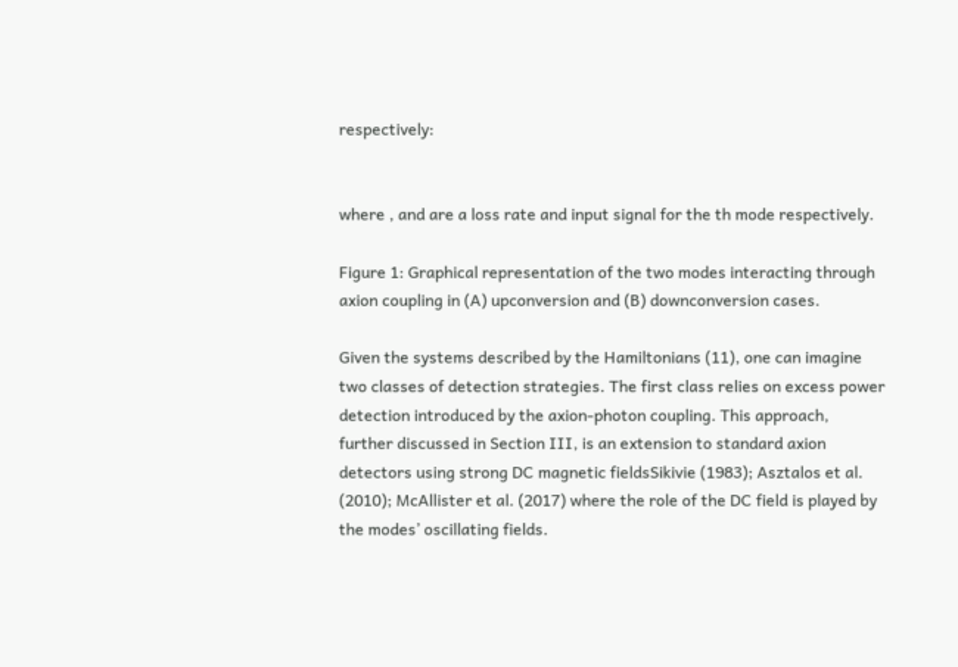respectively:


where , and are a loss rate and input signal for the th mode respectively.

Figure 1: Graphical representation of the two modes interacting through axion coupling in (A) upconversion and (B) downconversion cases.

Given the systems described by the Hamiltonians (11), one can imagine two classes of detection strategies. The first class relies on excess power detection introduced by the axion-photon coupling. This approach, further discussed in Section III, is an extension to standard axion detectors using strong DC magnetic fieldsSikivie (1983); Asztalos et al. (2010); McAllister et al. (2017) where the role of the DC field is played by the modes’ oscillating fields.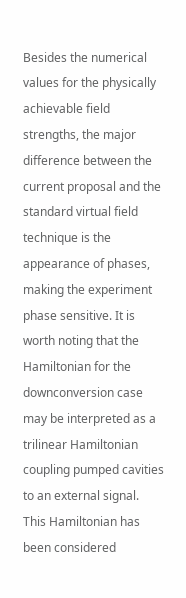Besides the numerical values for the physically achievable field strengths, the major difference between the current proposal and the standard virtual field technique is the appearance of phases, making the experiment phase sensitive. It is worth noting that the Hamiltonian for the downconversion case may be interpreted as a trilinear Hamiltonian coupling pumped cavities to an external signal. This Hamiltonian has been considered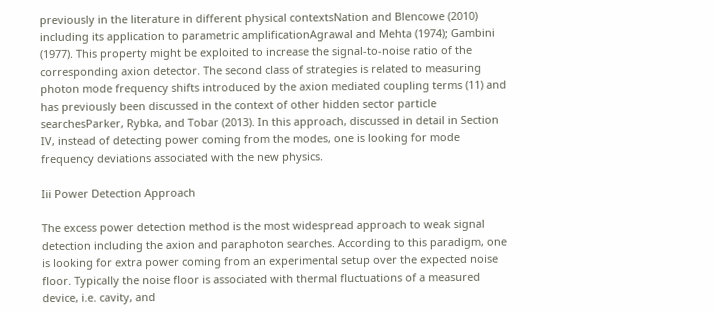previously in the literature in different physical contextsNation and Blencowe (2010) including its application to parametric amplificationAgrawal and Mehta (1974); Gambini (1977). This property might be exploited to increase the signal-to-noise ratio of the corresponding axion detector. The second class of strategies is related to measuring photon mode frequency shifts introduced by the axion mediated coupling terms (11) and has previously been discussed in the context of other hidden sector particle searchesParker, Rybka, and Tobar (2013). In this approach, discussed in detail in Section IV, instead of detecting power coming from the modes, one is looking for mode frequency deviations associated with the new physics.

Iii Power Detection Approach

The excess power detection method is the most widespread approach to weak signal detection including the axion and paraphoton searches. According to this paradigm, one is looking for extra power coming from an experimental setup over the expected noise floor. Typically the noise floor is associated with thermal fluctuations of a measured device, i.e. cavity, and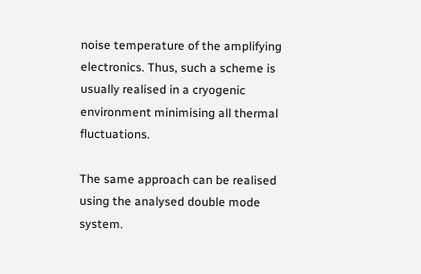noise temperature of the amplifying electronics. Thus, such a scheme is usually realised in a cryogenic environment minimising all thermal fluctuations.

The same approach can be realised using the analysed double mode system.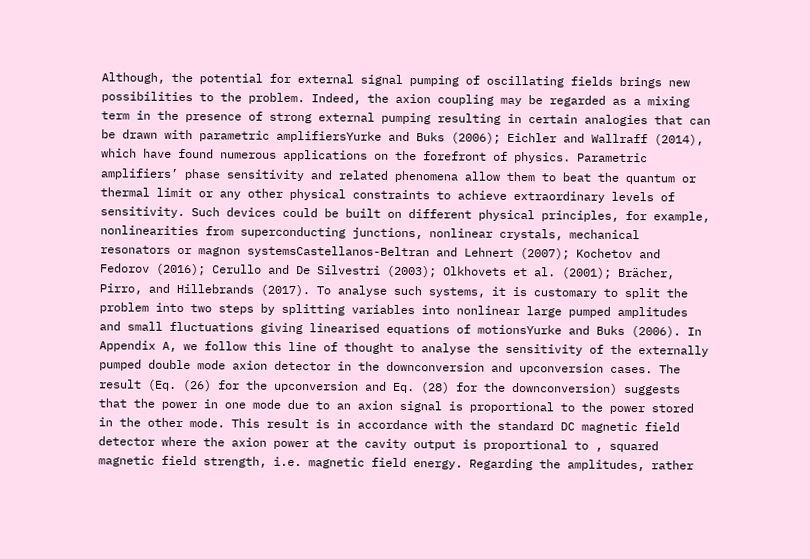Although, the potential for external signal pumping of oscillating fields brings new possibilities to the problem. Indeed, the axion coupling may be regarded as a mixing term in the presence of strong external pumping resulting in certain analogies that can be drawn with parametric amplifiersYurke and Buks (2006); Eichler and Wallraff (2014), which have found numerous applications on the forefront of physics. Parametric amplifiers’ phase sensitivity and related phenomena allow them to beat the quantum or thermal limit or any other physical constraints to achieve extraordinary levels of sensitivity. Such devices could be built on different physical principles, for example, nonlinearities from superconducting junctions, nonlinear crystals, mechanical resonators or magnon systemsCastellanos-Beltran and Lehnert (2007); Kochetov and Fedorov (2016); Cerullo and De Silvestri (2003); Olkhovets et al. (2001); Brächer, Pirro, and Hillebrands (2017). To analyse such systems, it is customary to split the problem into two steps by splitting variables into nonlinear large pumped amplitudes and small fluctuations giving linearised equations of motionsYurke and Buks (2006). In Appendix A, we follow this line of thought to analyse the sensitivity of the externally pumped double mode axion detector in the downconversion and upconversion cases. The result (Eq. (26) for the upconversion and Eq. (28) for the downconversion) suggests that the power in one mode due to an axion signal is proportional to the power stored in the other mode. This result is in accordance with the standard DC magnetic field detector where the axion power at the cavity output is proportional to , squared magnetic field strength, i.e. magnetic field energy. Regarding the amplitudes, rather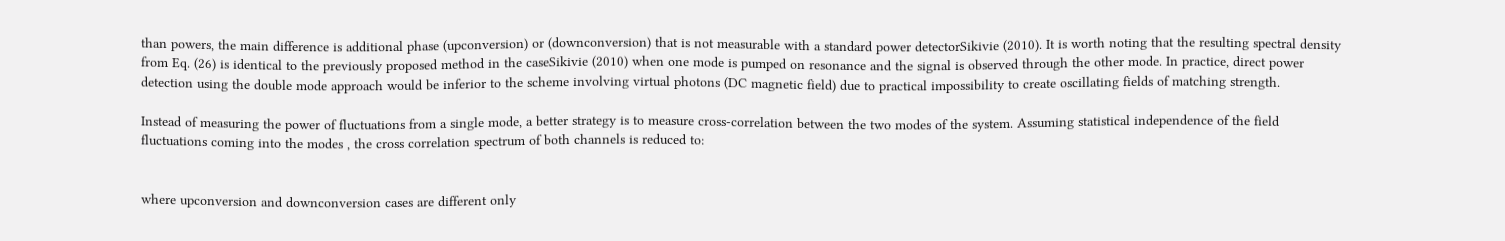than powers, the main difference is additional phase (upconversion) or (downconversion) that is not measurable with a standard power detectorSikivie (2010). It is worth noting that the resulting spectral density from Eq. (26) is identical to the previously proposed method in the caseSikivie (2010) when one mode is pumped on resonance and the signal is observed through the other mode. In practice, direct power detection using the double mode approach would be inferior to the scheme involving virtual photons (DC magnetic field) due to practical impossibility to create oscillating fields of matching strength.

Instead of measuring the power of fluctuations from a single mode, a better strategy is to measure cross-correlation between the two modes of the system. Assuming statistical independence of the field fluctuations coming into the modes , the cross correlation spectrum of both channels is reduced to:


where upconversion and downconversion cases are different only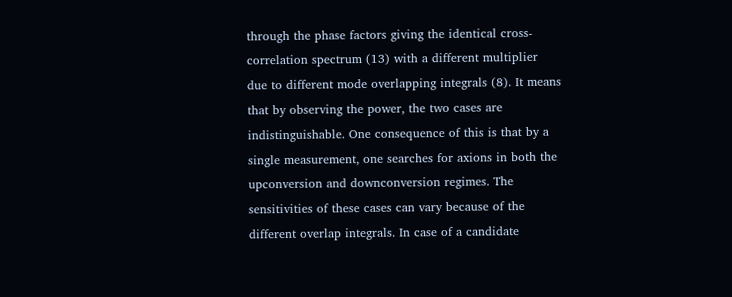through the phase factors giving the identical cross-correlation spectrum (13) with a different multiplier due to different mode overlapping integrals (8). It means that by observing the power, the two cases are indistinguishable. One consequence of this is that by a single measurement, one searches for axions in both the upconversion and downconversion regimes. The sensitivities of these cases can vary because of the different overlap integrals. In case of a candidate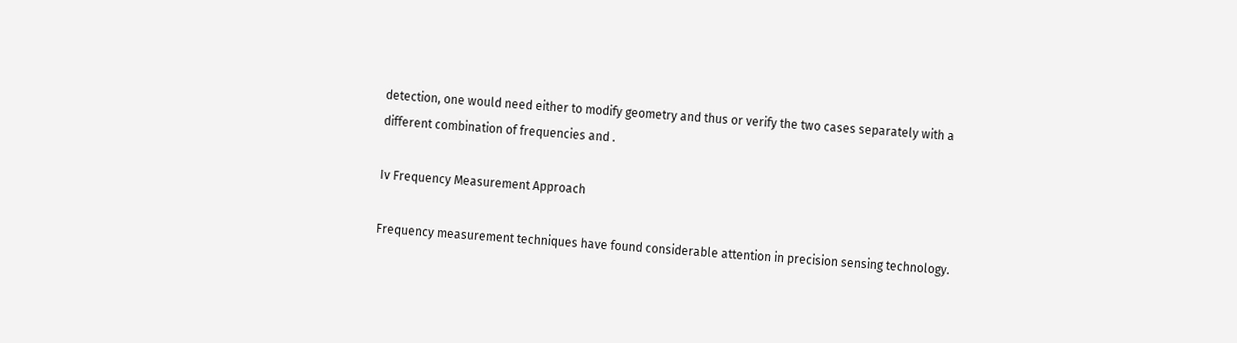detection, one would need either to modify geometry and thus or verify the two cases separately with a different combination of frequencies and .

Iv Frequency Measurement Approach

Frequency measurement techniques have found considerable attention in precision sensing technology.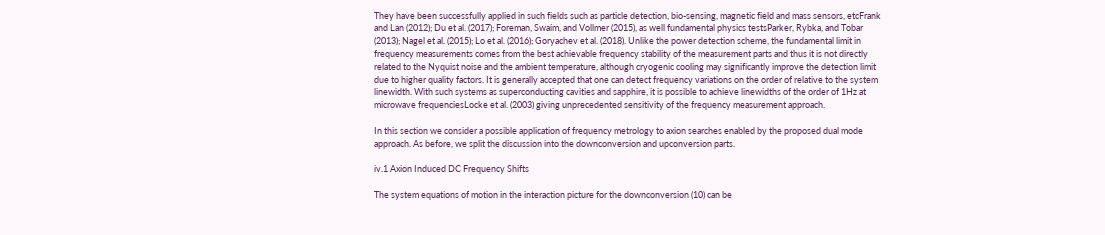They have been successfully applied in such fields such as particle detection, bio-sensing, magnetic field and mass sensors, etcFrank and Lan (2012); Du et al. (2017); Foreman, Swaim, and Vollmer (2015), as well fundamental physics testsParker, Rybka, and Tobar (2013); Nagel et al. (2015); Lo et al. (2016); Goryachev et al. (2018). Unlike the power detection scheme, the fundamental limit in frequency measurements comes from the best achievable frequency stability of the measurement parts and thus it is not directly related to the Nyquist noise and the ambient temperature, although cryogenic cooling may significantly improve the detection limit due to higher quality factors. It is generally accepted that one can detect frequency variations on the order of relative to the system linewidth. With such systems as superconducting cavities and sapphire, it is possible to achieve linewidths of the order of 1Hz at microwave frequenciesLocke et al. (2003) giving unprecedented sensitivity of the frequency measurement approach.

In this section we consider a possible application of frequency metrology to axion searches enabled by the proposed dual mode approach. As before, we split the discussion into the downconversion and upconversion parts.

iv.1 Axion Induced DC Frequency Shifts

The system equations of motion in the interaction picture for the downconversion (10) can be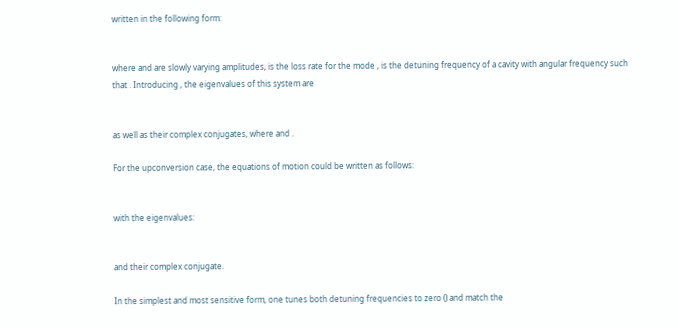written in the following form:


where and are slowly varying amplitudes, is the loss rate for the mode , is the detuning frequency of a cavity with angular frequency such that . Introducing , the eigenvalues of this system are


as well as their complex conjugates, where and .

For the upconversion case, the equations of motion could be written as follows:


with the eigenvalues:


and their complex conjugate.

In the simplest and most sensitive form, one tunes both detuning frequencies to zero () and match the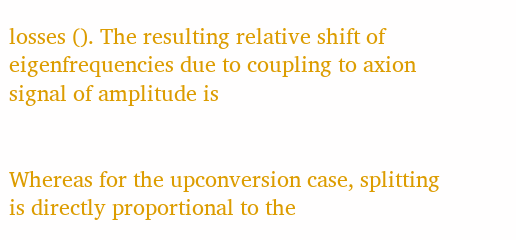losses (). The resulting relative shift of eigenfrequencies due to coupling to axion signal of amplitude is


Whereas for the upconversion case, splitting is directly proportional to the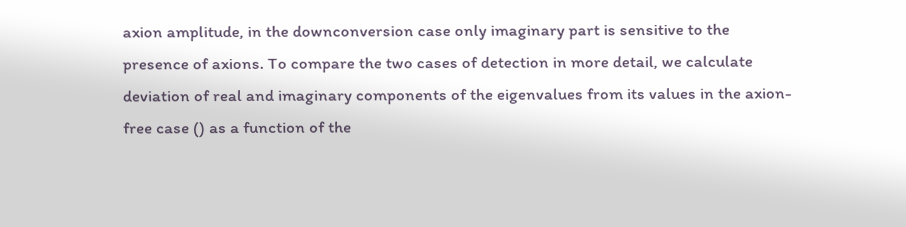axion amplitude, in the downconversion case only imaginary part is sensitive to the presence of axions. To compare the two cases of detection in more detail, we calculate deviation of real and imaginary components of the eigenvalues from its values in the axion-free case () as a function of the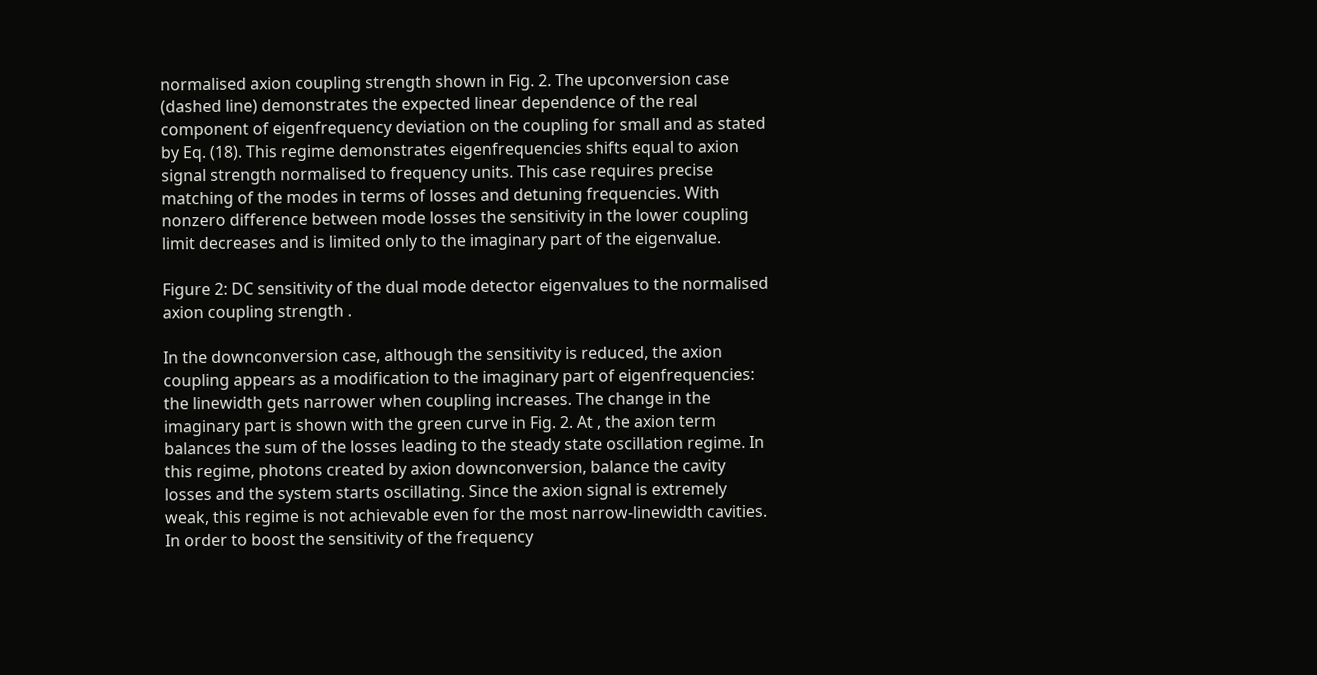normalised axion coupling strength shown in Fig. 2. The upconversion case (dashed line) demonstrates the expected linear dependence of the real component of eigenfrequency deviation on the coupling for small and as stated by Eq. (18). This regime demonstrates eigenfrequencies shifts equal to axion signal strength normalised to frequency units. This case requires precise matching of the modes in terms of losses and detuning frequencies. With nonzero difference between mode losses the sensitivity in the lower coupling limit decreases and is limited only to the imaginary part of the eigenvalue.

Figure 2: DC sensitivity of the dual mode detector eigenvalues to the normalised axion coupling strength .

In the downconversion case, although the sensitivity is reduced, the axion coupling appears as a modification to the imaginary part of eigenfrequencies: the linewidth gets narrower when coupling increases. The change in the imaginary part is shown with the green curve in Fig. 2. At , the axion term balances the sum of the losses leading to the steady state oscillation regime. In this regime, photons created by axion downconversion, balance the cavity losses and the system starts oscillating. Since the axion signal is extremely weak, this regime is not achievable even for the most narrow-linewidth cavities. In order to boost the sensitivity of the frequency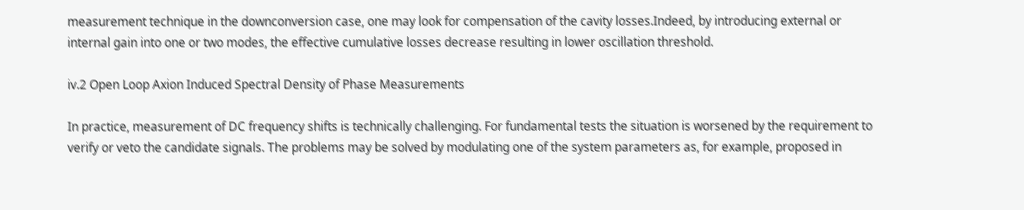measurement technique in the downconversion case, one may look for compensation of the cavity losses.Indeed, by introducing external or internal gain into one or two modes, the effective cumulative losses decrease resulting in lower oscillation threshold.

iv.2 Open Loop Axion Induced Spectral Density of Phase Measurements

In practice, measurement of DC frequency shifts is technically challenging. For fundamental tests the situation is worsened by the requirement to verify or veto the candidate signals. The problems may be solved by modulating one of the system parameters as, for example, proposed in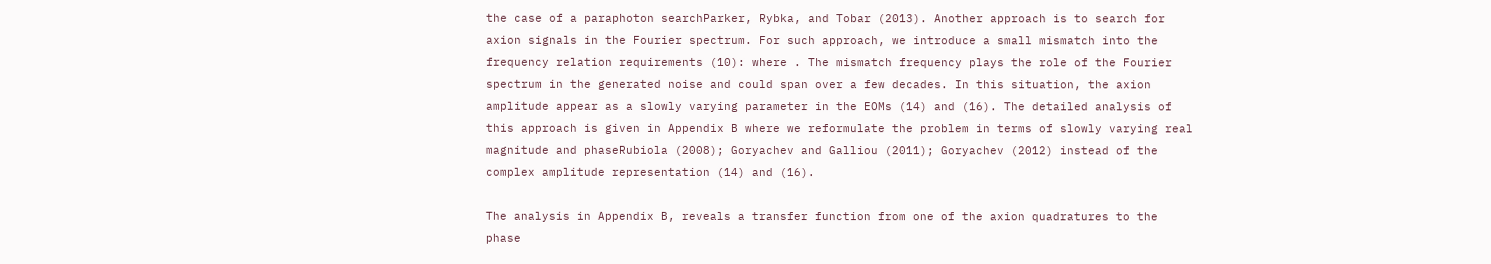the case of a paraphoton searchParker, Rybka, and Tobar (2013). Another approach is to search for axion signals in the Fourier spectrum. For such approach, we introduce a small mismatch into the frequency relation requirements (10): where . The mismatch frequency plays the role of the Fourier spectrum in the generated noise and could span over a few decades. In this situation, the axion amplitude appear as a slowly varying parameter in the EOMs (14) and (16). The detailed analysis of this approach is given in Appendix B where we reformulate the problem in terms of slowly varying real magnitude and phaseRubiola (2008); Goryachev and Galliou (2011); Goryachev (2012) instead of the complex amplitude representation (14) and (16).

The analysis in Appendix B, reveals a transfer function from one of the axion quadratures to the phase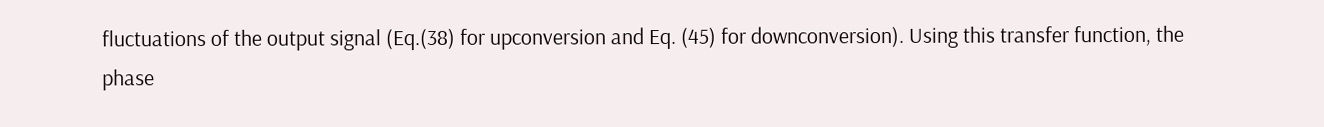fluctuations of the output signal (Eq.(38) for upconversion and Eq. (45) for downconversion). Using this transfer function, the phase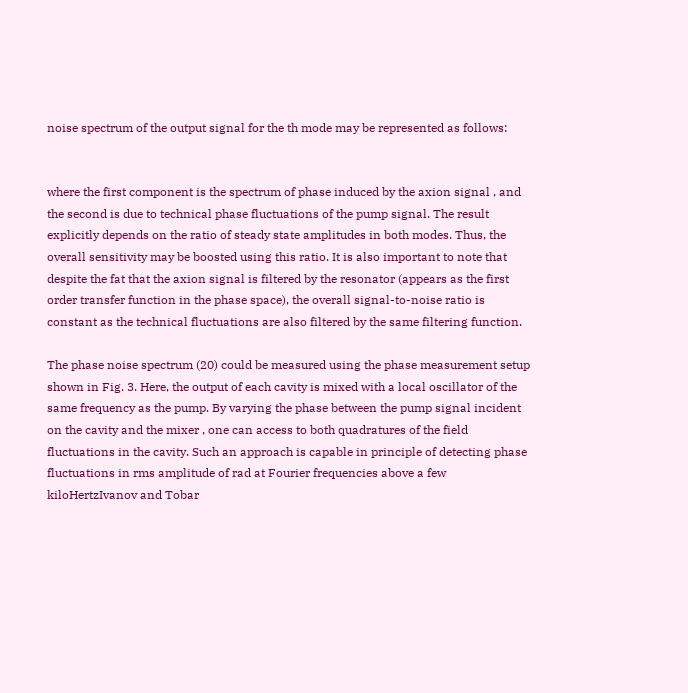noise spectrum of the output signal for the th mode may be represented as follows:


where the first component is the spectrum of phase induced by the axion signal , and the second is due to technical phase fluctuations of the pump signal. The result explicitly depends on the ratio of steady state amplitudes in both modes. Thus, the overall sensitivity may be boosted using this ratio. It is also important to note that despite the fat that the axion signal is filtered by the resonator (appears as the first order transfer function in the phase space), the overall signal-to-noise ratio is constant as the technical fluctuations are also filtered by the same filtering function.

The phase noise spectrum (20) could be measured using the phase measurement setup shown in Fig. 3. Here, the output of each cavity is mixed with a local oscillator of the same frequency as the pump. By varying the phase between the pump signal incident on the cavity and the mixer , one can access to both quadratures of the field fluctuations in the cavity. Such an approach is capable in principle of detecting phase fluctuations in rms amplitude of rad at Fourier frequencies above a few kiloHertzIvanov and Tobar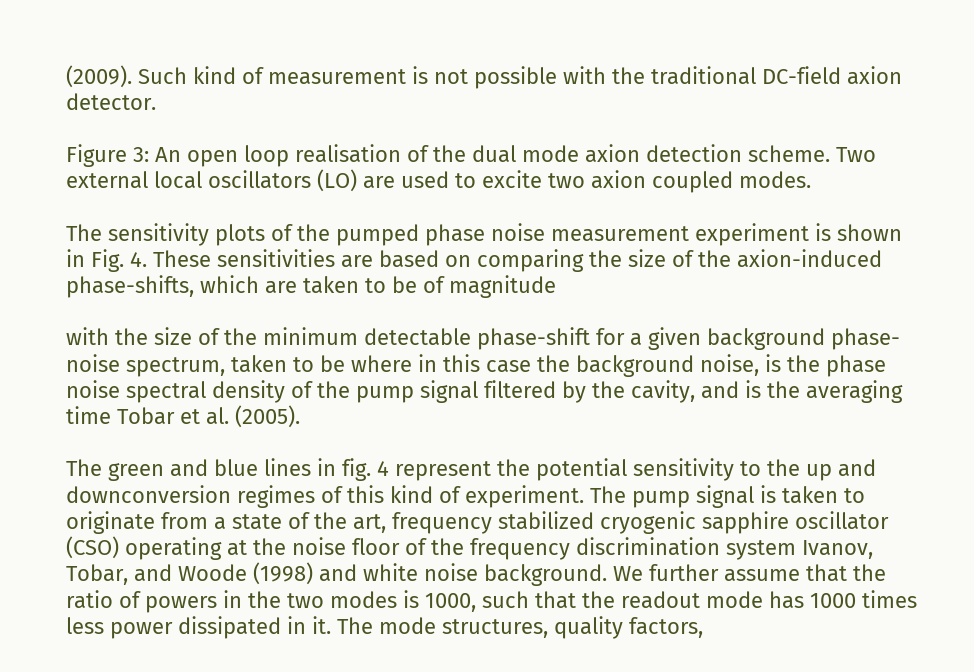(2009). Such kind of measurement is not possible with the traditional DC-field axion detector.

Figure 3: An open loop realisation of the dual mode axion detection scheme. Two external local oscillators (LO) are used to excite two axion coupled modes.

The sensitivity plots of the pumped phase noise measurement experiment is shown in Fig. 4. These sensitivities are based on comparing the size of the axion-induced phase-shifts, which are taken to be of magnitude

with the size of the minimum detectable phase-shift for a given background phase-noise spectrum, taken to be where in this case the background noise, is the phase noise spectral density of the pump signal filtered by the cavity, and is the averaging time Tobar et al. (2005).

The green and blue lines in fig. 4 represent the potential sensitivity to the up and downconversion regimes of this kind of experiment. The pump signal is taken to originate from a state of the art, frequency stabilized cryogenic sapphire oscillator (CSO) operating at the noise floor of the frequency discrimination system Ivanov, Tobar, and Woode (1998) and white noise background. We further assume that the ratio of powers in the two modes is 1000, such that the readout mode has 1000 times less power dissipated in it. The mode structures, quality factors,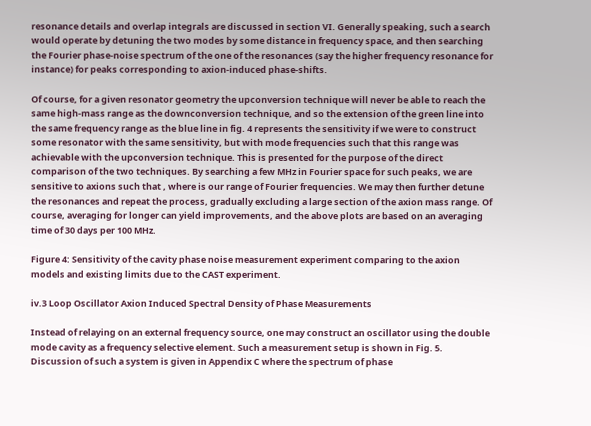resonance details and overlap integrals are discussed in section VI. Generally speaking, such a search would operate by detuning the two modes by some distance in frequency space, and then searching the Fourier phase-noise spectrum of the one of the resonances (say the higher frequency resonance for instance) for peaks corresponding to axion-induced phase-shifts.

Of course, for a given resonator geometry the upconversion technique will never be able to reach the same high-mass range as the downconversion technique, and so the extension of the green line into the same frequency range as the blue line in fig. 4 represents the sensitivity if we were to construct some resonator with the same sensitivity, but with mode frequencies such that this range was achievable with the upconversion technique. This is presented for the purpose of the direct comparison of the two techniques. By searching a few MHz in Fourier space for such peaks, we are sensitive to axions such that , where is our range of Fourier frequencies. We may then further detune the resonances and repeat the process, gradually excluding a large section of the axion mass range. Of course, averaging for longer can yield improvements, and the above plots are based on an averaging time of 30 days per 100 MHz.

Figure 4: Sensitivity of the cavity phase noise measurement experiment comparing to the axion models and existing limits due to the CAST experiment.

iv.3 Loop Oscillator Axion Induced Spectral Density of Phase Measurements

Instead of relaying on an external frequency source, one may construct an oscillator using the double mode cavity as a frequency selective element. Such a measurement setup is shown in Fig. 5. Discussion of such a system is given in Appendix C where the spectrum of phase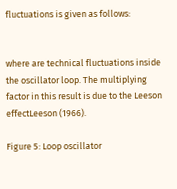fluctuations is given as follows:


where are technical fluctuations inside the oscillator loop. The multiplying factor in this result is due to the Leeson effectLeeson (1966).

Figure 5: Loop oscillator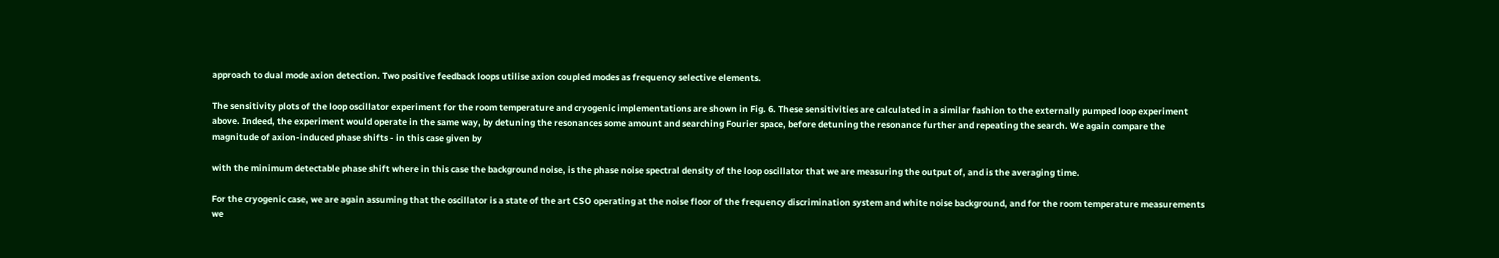approach to dual mode axion detection. Two positive feedback loops utilise axion coupled modes as frequency selective elements.

The sensitivity plots of the loop oscillator experiment for the room temperature and cryogenic implementations are shown in Fig. 6. These sensitivities are calculated in a similar fashion to the externally pumped loop experiment above. Indeed, the experiment would operate in the same way, by detuning the resonances some amount and searching Fourier space, before detuning the resonance further and repeating the search. We again compare the magnitude of axion-induced phase shifts - in this case given by

with the minimum detectable phase shift where in this case the background noise, is the phase noise spectral density of the loop oscillator that we are measuring the output of, and is the averaging time.

For the cryogenic case, we are again assuming that the oscillator is a state of the art CSO operating at the noise floor of the frequency discrimination system and white noise background, and for the room temperature measurements we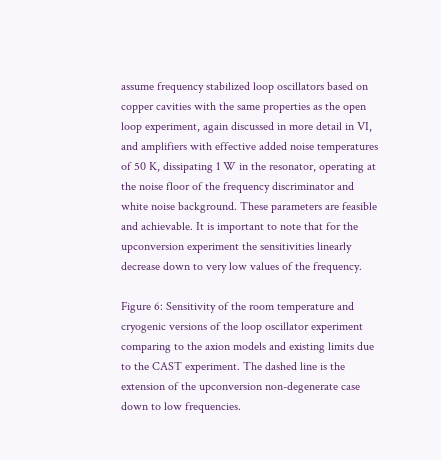assume frequency stabilized loop oscillators based on copper cavities with the same properties as the open loop experiment, again discussed in more detail in VI, and amplifiers with effective added noise temperatures of 50 K, dissipating 1 W in the resonator, operating at the noise floor of the frequency discriminator and white noise background. These parameters are feasible and achievable. It is important to note that for the upconversion experiment the sensitivities linearly decrease down to very low values of the frequency.

Figure 6: Sensitivity of the room temperature and cryogenic versions of the loop oscillator experiment comparing to the axion models and existing limits due to the CAST experiment. The dashed line is the extension of the upconversion non-degenerate case down to low frequencies.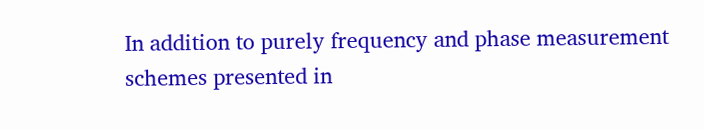In addition to purely frequency and phase measurement schemes presented in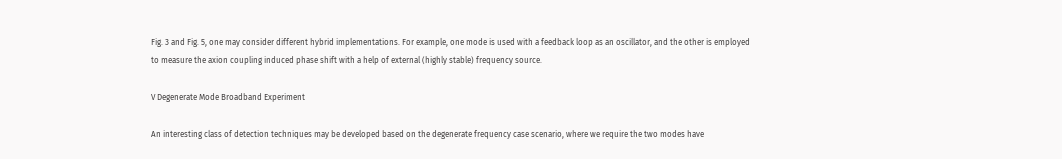Fig. 3 and Fig. 5, one may consider different hybrid implementations. For example, one mode is used with a feedback loop as an oscillator, and the other is employed to measure the axion coupling induced phase shift with a help of external (highly stable) frequency source.

V Degenerate Mode Broadband Experiment

An interesting class of detection techniques may be developed based on the degenerate frequency case scenario, where we require the two modes have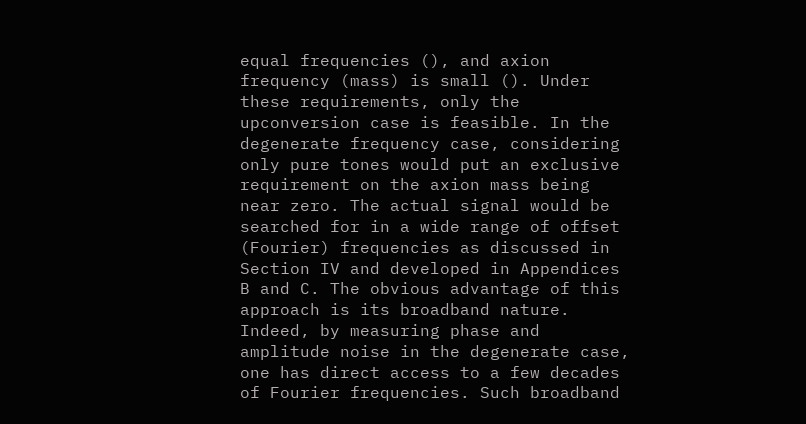equal frequencies (), and axion frequency (mass) is small (). Under these requirements, only the upconversion case is feasible. In the degenerate frequency case, considering only pure tones would put an exclusive requirement on the axion mass being near zero. The actual signal would be searched for in a wide range of offset (Fourier) frequencies as discussed in Section IV and developed in Appendices B and C. The obvious advantage of this approach is its broadband nature. Indeed, by measuring phase and amplitude noise in the degenerate case, one has direct access to a few decades of Fourier frequencies. Such broadband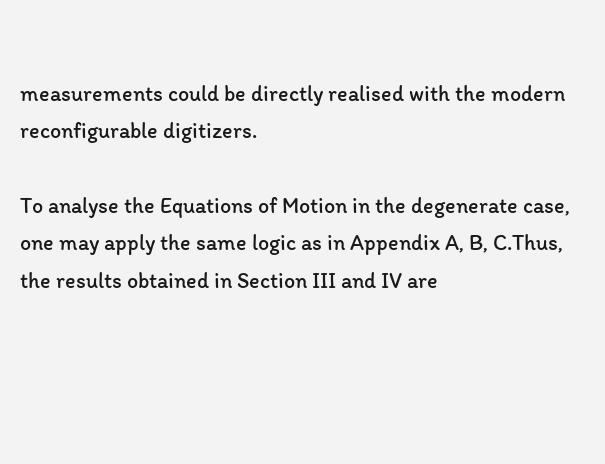measurements could be directly realised with the modern reconfigurable digitizers.

To analyse the Equations of Motion in the degenerate case, one may apply the same logic as in Appendix A, B, C.Thus, the results obtained in Section III and IV are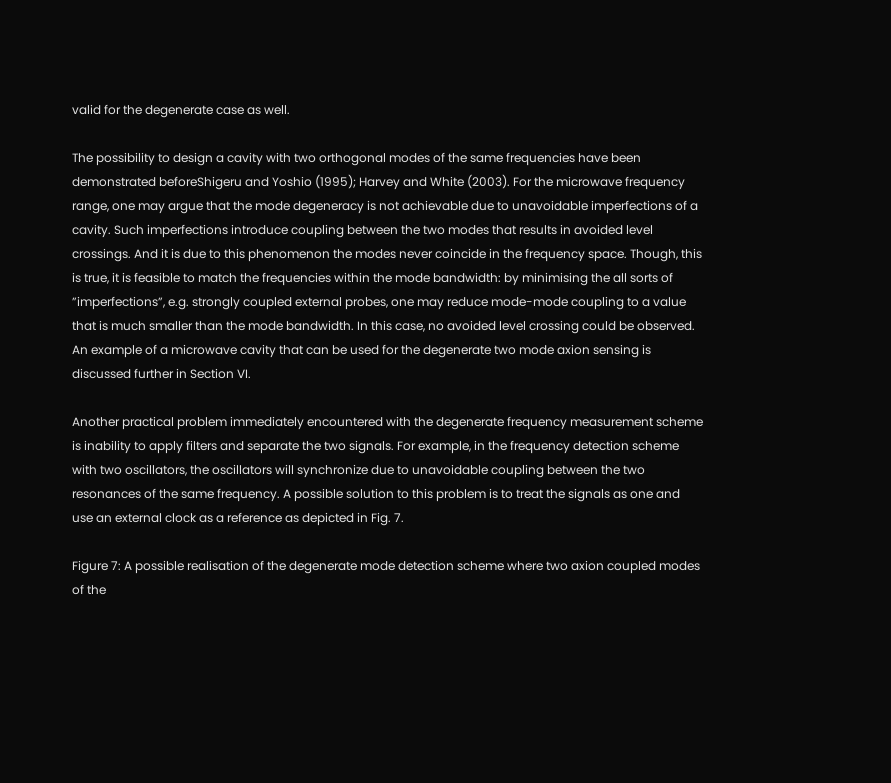valid for the degenerate case as well.

The possibility to design a cavity with two orthogonal modes of the same frequencies have been demonstrated beforeShigeru and Yoshio (1995); Harvey and White (2003). For the microwave frequency range, one may argue that the mode degeneracy is not achievable due to unavoidable imperfections of a cavity. Such imperfections introduce coupling between the two modes that results in avoided level crossings. And it is due to this phenomenon the modes never coincide in the frequency space. Though, this is true, it is feasible to match the frequencies within the mode bandwidth: by minimising the all sorts of ”imperfections”, e.g. strongly coupled external probes, one may reduce mode-mode coupling to a value that is much smaller than the mode bandwidth. In this case, no avoided level crossing could be observed. An example of a microwave cavity that can be used for the degenerate two mode axion sensing is discussed further in Section VI.

Another practical problem immediately encountered with the degenerate frequency measurement scheme is inability to apply filters and separate the two signals. For example, in the frequency detection scheme with two oscillators, the oscillators will synchronize due to unavoidable coupling between the two resonances of the same frequency. A possible solution to this problem is to treat the signals as one and use an external clock as a reference as depicted in Fig. 7.

Figure 7: A possible realisation of the degenerate mode detection scheme where two axion coupled modes of the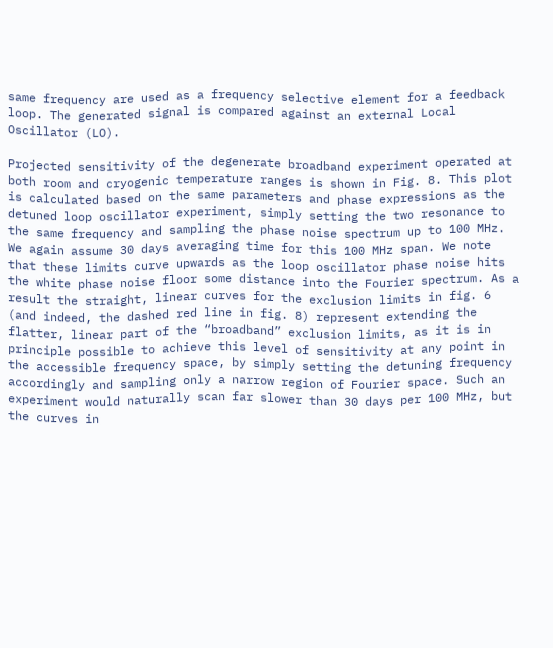same frequency are used as a frequency selective element for a feedback loop. The generated signal is compared against an external Local Oscillator (LO).

Projected sensitivity of the degenerate broadband experiment operated at both room and cryogenic temperature ranges is shown in Fig. 8. This plot is calculated based on the same parameters and phase expressions as the detuned loop oscillator experiment, simply setting the two resonance to the same frequency and sampling the phase noise spectrum up to 100 MHz. We again assume 30 days averaging time for this 100 MHz span. We note that these limits curve upwards as the loop oscillator phase noise hits the white phase noise floor some distance into the Fourier spectrum. As a result the straight, linear curves for the exclusion limits in fig. 6 (and indeed, the dashed red line in fig. 8) represent extending the flatter, linear part of the “broadband” exclusion limits, as it is in principle possible to achieve this level of sensitivity at any point in the accessible frequency space, by simply setting the detuning frequency accordingly and sampling only a narrow region of Fourier space. Such an experiment would naturally scan far slower than 30 days per 100 MHz, but the curves in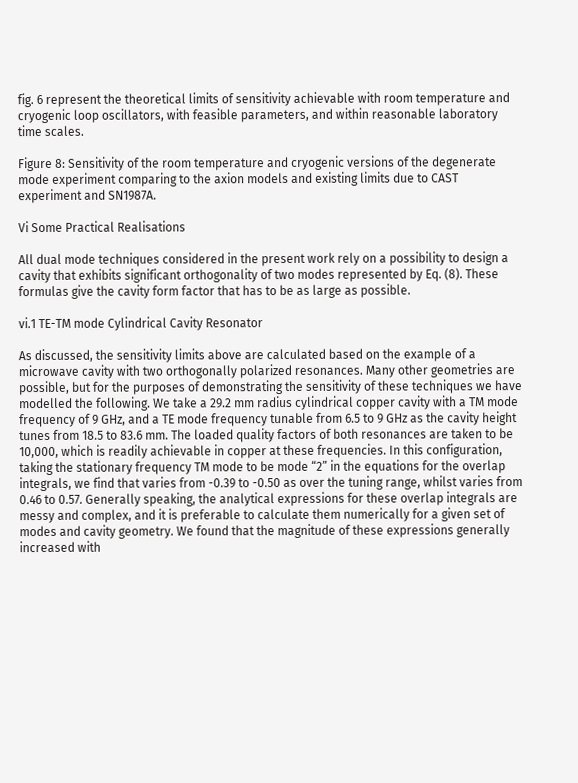fig. 6 represent the theoretical limits of sensitivity achievable with room temperature and cryogenic loop oscillators, with feasible parameters, and within reasonable laboratory time scales.

Figure 8: Sensitivity of the room temperature and cryogenic versions of the degenerate mode experiment comparing to the axion models and existing limits due to CAST experiment and SN1987A.

Vi Some Practical Realisations

All dual mode techniques considered in the present work rely on a possibility to design a cavity that exhibits significant orthogonality of two modes represented by Eq. (8). These formulas give the cavity form factor that has to be as large as possible.

vi.1 TE-TM mode Cylindrical Cavity Resonator

As discussed, the sensitivity limits above are calculated based on the example of a microwave cavity with two orthogonally polarized resonances. Many other geometries are possible, but for the purposes of demonstrating the sensitivity of these techniques we have modelled the following. We take a 29.2 mm radius cylindrical copper cavity with a TM mode frequency of 9 GHz, and a TE mode frequency tunable from 6.5 to 9 GHz as the cavity height tunes from 18.5 to 83.6 mm. The loaded quality factors of both resonances are taken to be 10,000, which is readily achievable in copper at these frequencies. In this configuration, taking the stationary frequency TM mode to be mode “2” in the equations for the overlap integrals, we find that varies from -0.39 to -0.50 as over the tuning range, whilst varies from 0.46 to 0.57. Generally speaking, the analytical expressions for these overlap integrals are messy and complex, and it is preferable to calculate them numerically for a given set of modes and cavity geometry. We found that the magnitude of these expressions generally increased with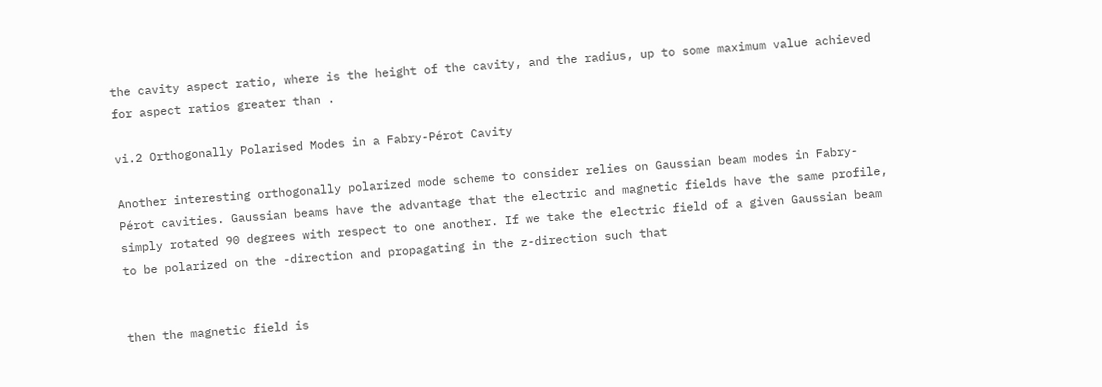the cavity aspect ratio, where is the height of the cavity, and the radius, up to some maximum value achieved for aspect ratios greater than .

vi.2 Orthogonally Polarised Modes in a Fabry-Pérot Cavity

Another interesting orthogonally polarized mode scheme to consider relies on Gaussian beam modes in Fabry-Pérot cavities. Gaussian beams have the advantage that the electric and magnetic fields have the same profile, simply rotated 90 degrees with respect to one another. If we take the electric field of a given Gaussian beam to be polarized on the -direction and propagating in the z-direction such that


then the magnetic field is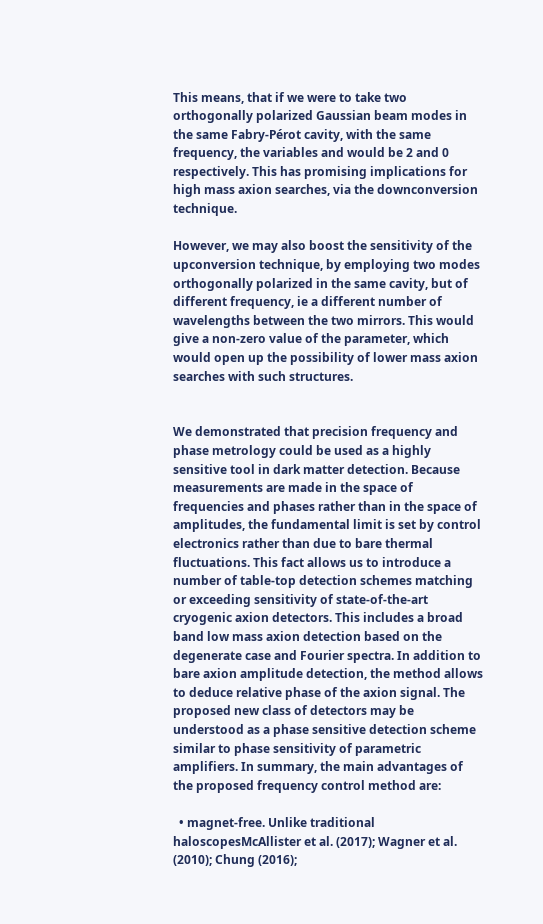This means, that if we were to take two orthogonally polarized Gaussian beam modes in the same Fabry-Pérot cavity, with the same frequency, the variables and would be 2 and 0 respectively. This has promising implications for high mass axion searches, via the downconversion technique.

However, we may also boost the sensitivity of the upconversion technique, by employing two modes orthogonally polarized in the same cavity, but of different frequency, ie a different number of wavelengths between the two mirrors. This would give a non-zero value of the parameter, which would open up the possibility of lower mass axion searches with such structures.


We demonstrated that precision frequency and phase metrology could be used as a highly sensitive tool in dark matter detection. Because measurements are made in the space of frequencies and phases rather than in the space of amplitudes, the fundamental limit is set by control electronics rather than due to bare thermal fluctuations. This fact allows us to introduce a number of table-top detection schemes matching or exceeding sensitivity of state-of-the-art cryogenic axion detectors. This includes a broad band low mass axion detection based on the degenerate case and Fourier spectra. In addition to bare axion amplitude detection, the method allows to deduce relative phase of the axion signal. The proposed new class of detectors may be understood as a phase sensitive detection scheme similar to phase sensitivity of parametric amplifiers. In summary, the main advantages of the proposed frequency control method are:

  • magnet-free. Unlike traditional haloscopesMcAllister et al. (2017); Wagner et al. (2010); Chung (2016);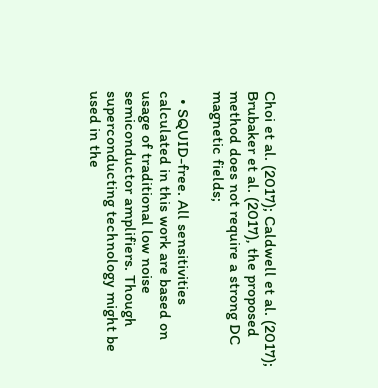Choi et al. (2017); Caldwell et al. (2017); Brubaker et al. (2017), the proposed method does not require a strong DC magnetic fields;

  • SQUID-free. All sensitivities calculated in this work are based on usage of traditional low noise semiconductor amplifiers. Though superconducting technology might be used in the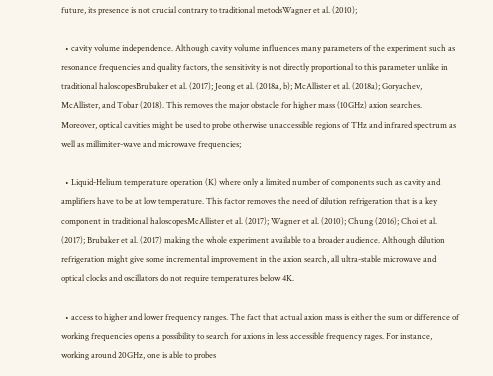future, its presence is not crucial contrary to traditional metodsWagner et al. (2010);

  • cavity volume independence. Although cavity volume influences many parameters of the experiment such as resonance frequencies and quality factors, the sensitivity is not directly proportional to this parameter unlike in traditional haloscopesBrubaker et al. (2017); Jeong et al. (2018a, b); McAllister et al. (2018a); Goryachev, McAllister, and Tobar (2018). This removes the major obstacle for higher mass (10GHz) axion searches. Moreover, optical cavities might be used to probe otherwise unaccessible regions of THz and infrared spectrum as well as millimiter-wave and microwave frequencies;

  • Liquid-Helium temperature operation (K) where only a limited number of components such as cavity and amplifiers have to be at low temperature. This factor removes the need of dilution refrigeration that is a key component in traditional haloscopesMcAllister et al. (2017); Wagner et al. (2010); Chung (2016); Choi et al. (2017); Brubaker et al. (2017) making the whole experiment available to a broader audience. Although dilution refrigeration might give some incremental improvement in the axion search, all ultra-stable microwave and optical clocks and oscillators do not require temperatures below 4K.

  • access to higher and lower frequency ranges. The fact that actual axion mass is either the sum or difference of working frequencies opens a possibility to search for axions in less accessible frequency rages. For instance, working around 20GHz, one is able to probes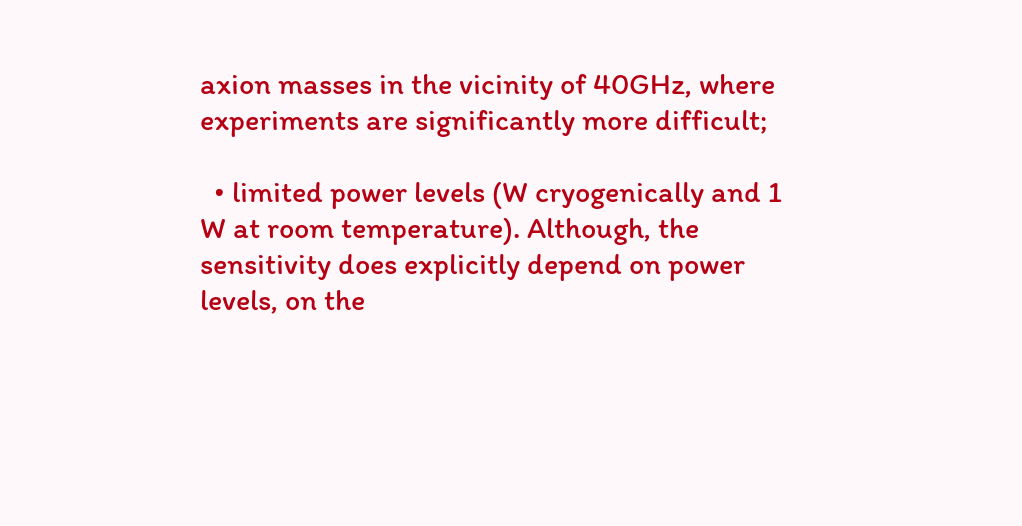axion masses in the vicinity of 40GHz, where experiments are significantly more difficult;

  • limited power levels (W cryogenically and 1 W at room temperature). Although, the sensitivity does explicitly depend on power levels, on the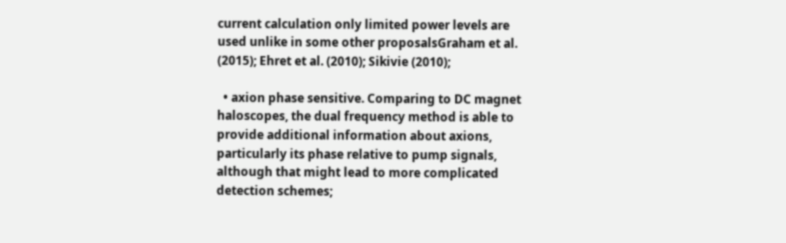current calculation only limited power levels are used unlike in some other proposalsGraham et al. (2015); Ehret et al. (2010); Sikivie (2010);

  • axion phase sensitive. Comparing to DC magnet haloscopes, the dual frequency method is able to provide additional information about axions, particularly its phase relative to pump signals, although that might lead to more complicated detection schemes;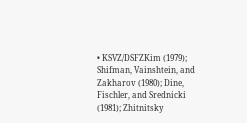• KSVZ/DSFZKim (1979); Shifman, Vainshtein, and Zakharov (1980); Dine, Fischler, and Srednicki (1981); Zhitnitsky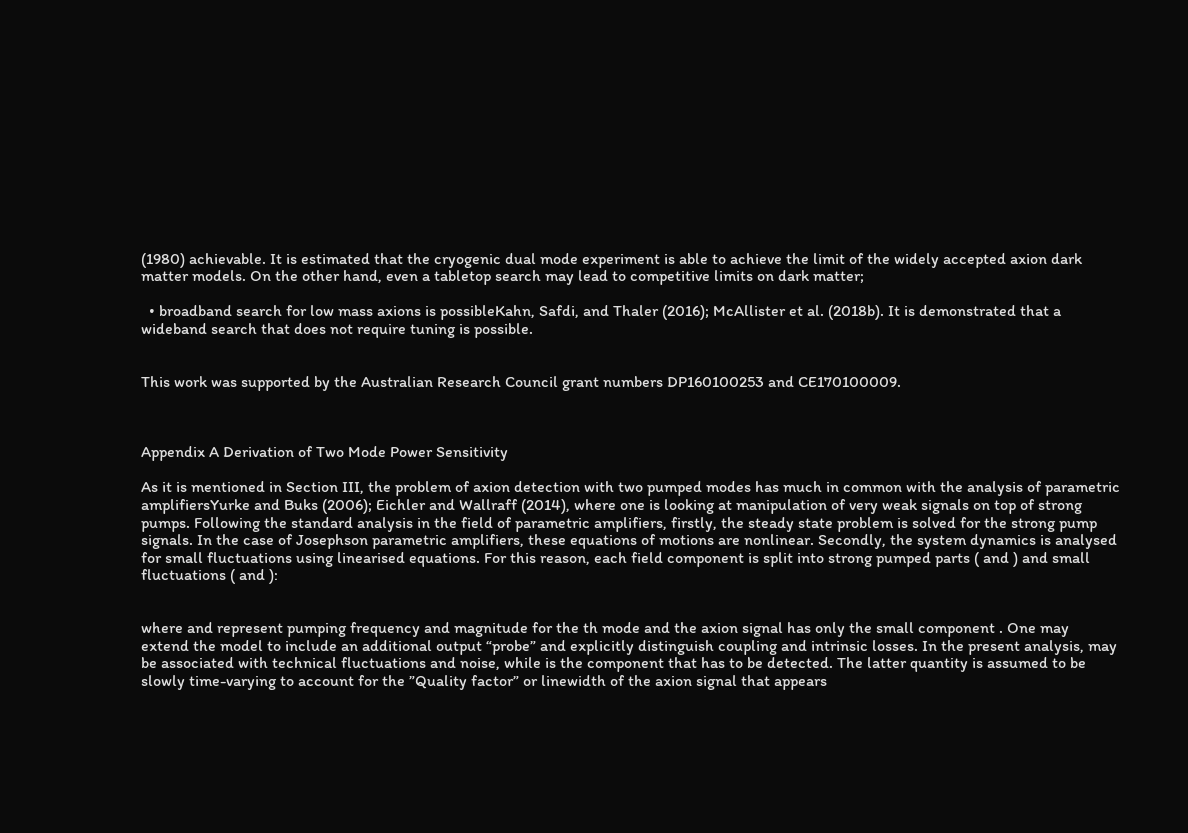(1980) achievable. It is estimated that the cryogenic dual mode experiment is able to achieve the limit of the widely accepted axion dark matter models. On the other hand, even a tabletop search may lead to competitive limits on dark matter;

  • broadband search for low mass axions is possibleKahn, Safdi, and Thaler (2016); McAllister et al. (2018b). It is demonstrated that a wideband search that does not require tuning is possible.


This work was supported by the Australian Research Council grant numbers DP160100253 and CE170100009.



Appendix A Derivation of Two Mode Power Sensitivity

As it is mentioned in Section III, the problem of axion detection with two pumped modes has much in common with the analysis of parametric amplifiersYurke and Buks (2006); Eichler and Wallraff (2014), where one is looking at manipulation of very weak signals on top of strong pumps. Following the standard analysis in the field of parametric amplifiers, firstly, the steady state problem is solved for the strong pump signals. In the case of Josephson parametric amplifiers, these equations of motions are nonlinear. Secondly, the system dynamics is analysed for small fluctuations using linearised equations. For this reason, each field component is split into strong pumped parts ( and ) and small fluctuations ( and ):


where and represent pumping frequency and magnitude for the th mode and the axion signal has only the small component . One may extend the model to include an additional output “probe” and explicitly distinguish coupling and intrinsic losses. In the present analysis, may be associated with technical fluctuations and noise, while is the component that has to be detected. The latter quantity is assumed to be slowly time-varying to account for the ”Quality factor” or linewidth of the axion signal that appears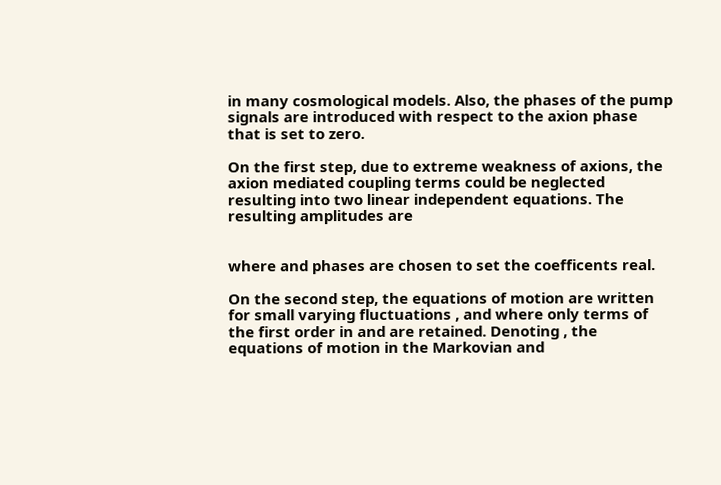in many cosmological models. Also, the phases of the pump signals are introduced with respect to the axion phase that is set to zero.

On the first step, due to extreme weakness of axions, the axion mediated coupling terms could be neglected resulting into two linear independent equations. The resulting amplitudes are


where and phases are chosen to set the coefficents real.

On the second step, the equations of motion are written for small varying fluctuations , and where only terms of the first order in and are retained. Denoting , the equations of motion in the Markovian and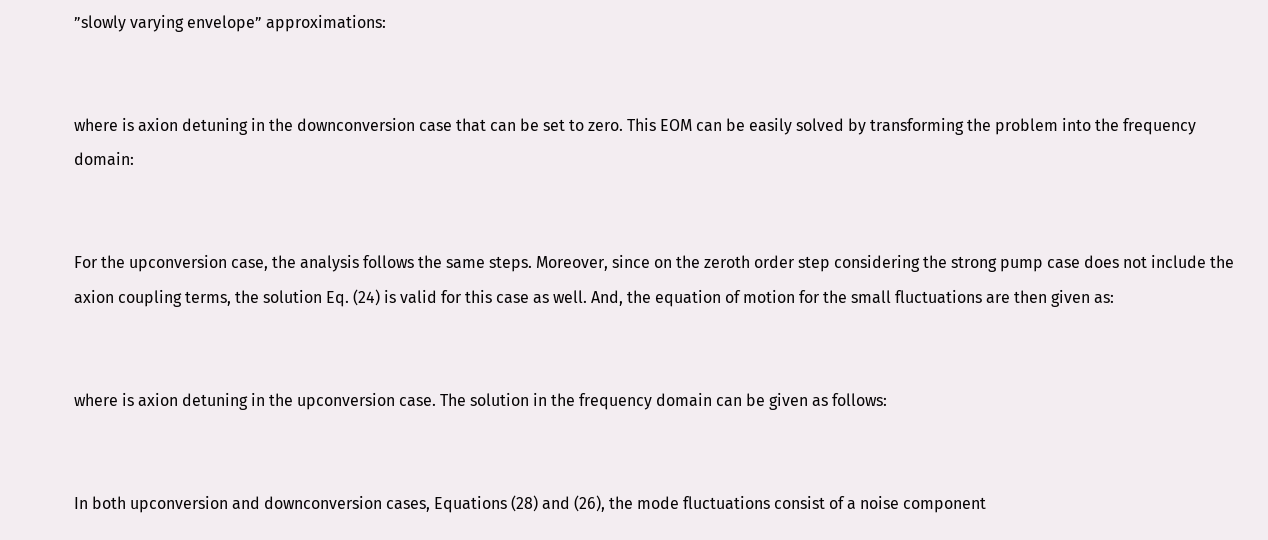”slowly varying envelope” approximations:


where is axion detuning in the downconversion case that can be set to zero. This EOM can be easily solved by transforming the problem into the frequency domain:


For the upconversion case, the analysis follows the same steps. Moreover, since on the zeroth order step considering the strong pump case does not include the axion coupling terms, the solution Eq. (24) is valid for this case as well. And, the equation of motion for the small fluctuations are then given as:


where is axion detuning in the upconversion case. The solution in the frequency domain can be given as follows:


In both upconversion and downconversion cases, Equations (28) and (26), the mode fluctuations consist of a noise component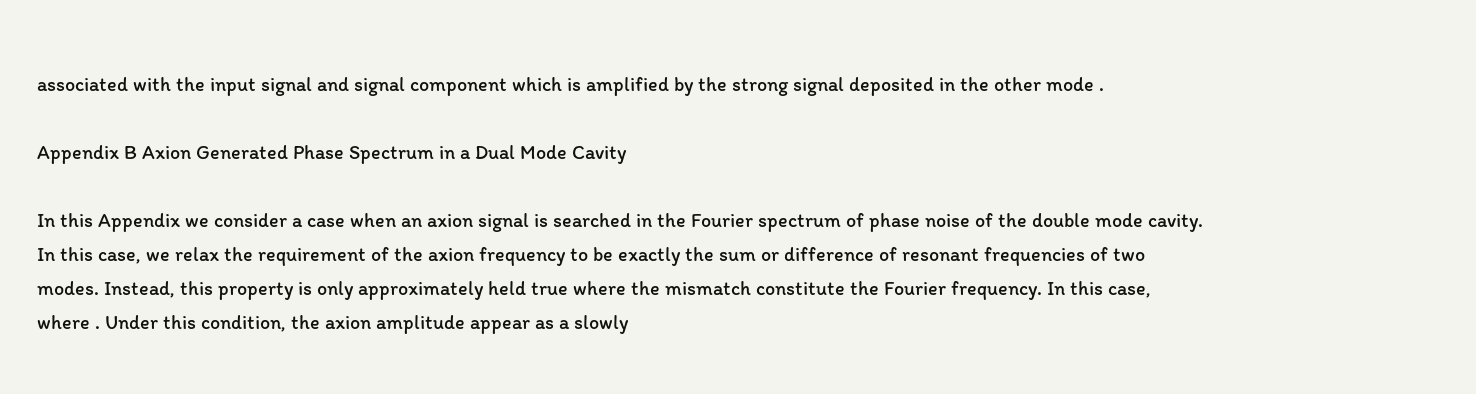associated with the input signal and signal component which is amplified by the strong signal deposited in the other mode .

Appendix B Axion Generated Phase Spectrum in a Dual Mode Cavity

In this Appendix we consider a case when an axion signal is searched in the Fourier spectrum of phase noise of the double mode cavity. In this case, we relax the requirement of the axion frequency to be exactly the sum or difference of resonant frequencies of two modes. Instead, this property is only approximately held true where the mismatch constitute the Fourier frequency. In this case, where . Under this condition, the axion amplitude appear as a slowly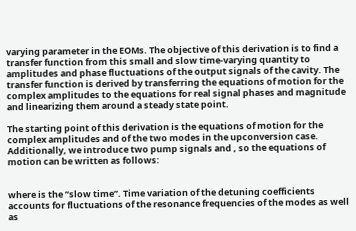varying parameter in the EOMs. The objective of this derivation is to find a transfer function from this small and slow time-varying quantity to amplitudes and phase fluctuations of the output signals of the cavity. The transfer function is derived by transferring the equations of motion for the complex amplitudes to the equations for real signal phases and magnitude and linearizing them around a steady state point.

The starting point of this derivation is the equations of motion for the complex amplitudes and of the two modes in the upconversion case. Additionally, we introduce two pump signals and , so the equations of motion can be written as follows:


where is the ”slow time”. Time variation of the detuning coefficients accounts for fluctuations of the resonance frequencies of the modes as well as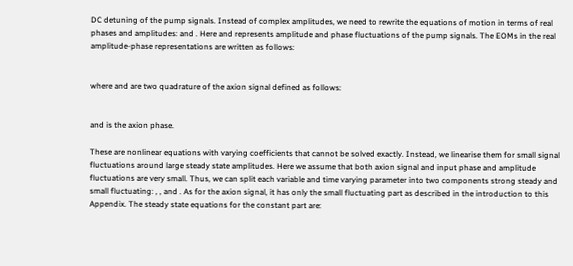DC detuning of the pump signals. Instead of complex amplitudes, we need to rewrite the equations of motion in terms of real phases and amplitudes: and . Here and represents amplitude and phase fluctuations of the pump signals. The EOMs in the real amplitude-phase representations are written as follows:


where and are two quadrature of the axion signal defined as follows:


and is the axion phase.

These are nonlinear equations with varying coefficients that cannot be solved exactly. Instead, we linearise them for small signal fluctuations around large steady state amplitudes. Here we assume that both axion signal and input phase and amplitude fluctuations are very small. Thus, we can split each variable and time varying parameter into two components strong steady and small fluctuating: , , and . As for the axion signal, it has only the small fluctuating part as described in the introduction to this Appendix. The steady state equations for the constant part are: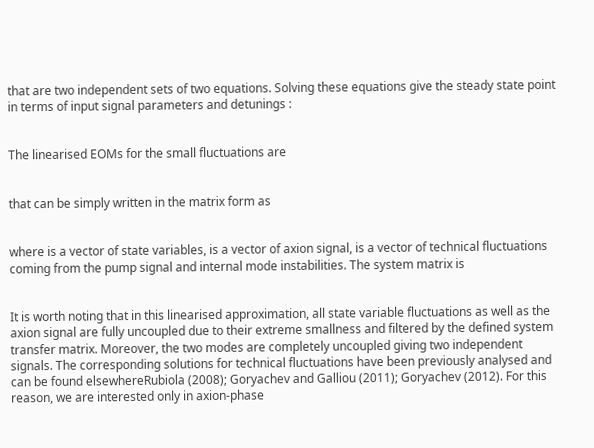that are two independent sets of two equations. Solving these equations give the steady state point in terms of input signal parameters and detunings :


The linearised EOMs for the small fluctuations are


that can be simply written in the matrix form as


where is a vector of state variables, is a vector of axion signal, is a vector of technical fluctuations coming from the pump signal and internal mode instabilities. The system matrix is


It is worth noting that in this linearised approximation, all state variable fluctuations as well as the axion signal are fully uncoupled due to their extreme smallness and filtered by the defined system transfer matrix. Moreover, the two modes are completely uncoupled giving two independent signals. The corresponding solutions for technical fluctuations have been previously analysed and can be found elsewhereRubiola (2008); Goryachev and Galliou (2011); Goryachev (2012). For this reason, we are interested only in axion-phase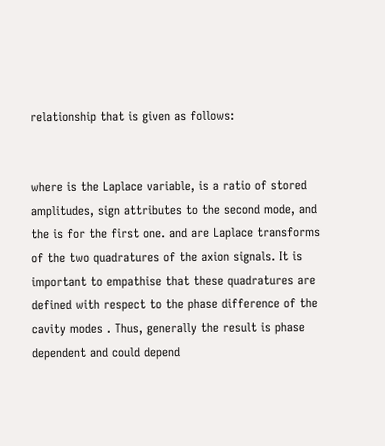relationship that is given as follows:


where is the Laplace variable, is a ratio of stored amplitudes, sign attributes to the second mode, and the is for the first one. and are Laplace transforms of the two quadratures of the axion signals. It is important to empathise that these quadratures are defined with respect to the phase difference of the cavity modes . Thus, generally the result is phase dependent and could depend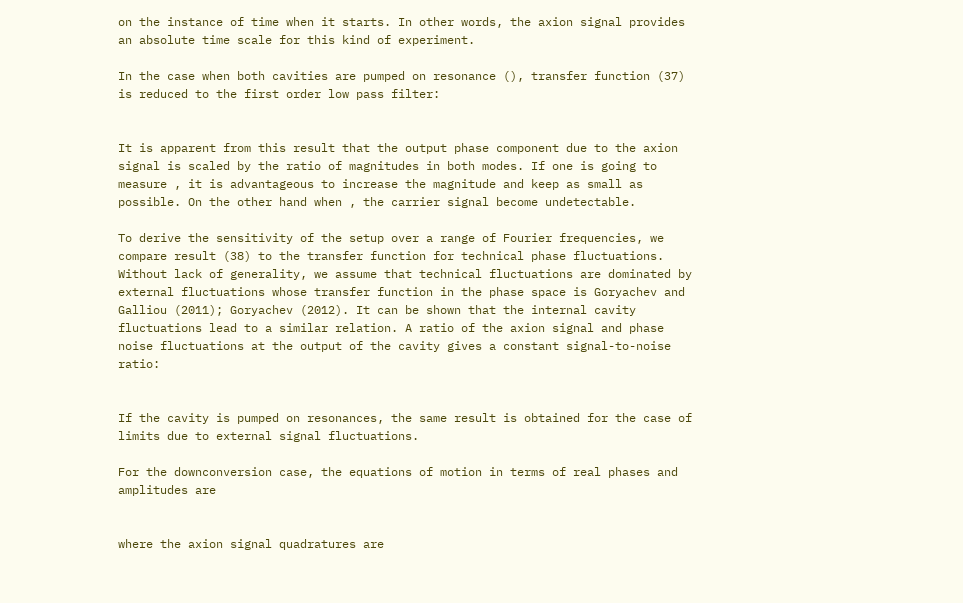on the instance of time when it starts. In other words, the axion signal provides an absolute time scale for this kind of experiment.

In the case when both cavities are pumped on resonance (), transfer function (37) is reduced to the first order low pass filter:


It is apparent from this result that the output phase component due to the axion signal is scaled by the ratio of magnitudes in both modes. If one is going to measure , it is advantageous to increase the magnitude and keep as small as possible. On the other hand when , the carrier signal become undetectable.

To derive the sensitivity of the setup over a range of Fourier frequencies, we compare result (38) to the transfer function for technical phase fluctuations. Without lack of generality, we assume that technical fluctuations are dominated by external fluctuations whose transfer function in the phase space is Goryachev and Galliou (2011); Goryachev (2012). It can be shown that the internal cavity fluctuations lead to a similar relation. A ratio of the axion signal and phase noise fluctuations at the output of the cavity gives a constant signal-to-noise ratio:


If the cavity is pumped on resonances, the same result is obtained for the case of limits due to external signal fluctuations.

For the downconversion case, the equations of motion in terms of real phases and amplitudes are


where the axion signal quadratures are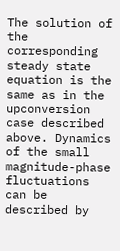The solution of the corresponding steady state equation is the same as in the upconversion case described above. Dynamics of the small magnitude-phase fluctuations can be described by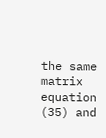the same matrix equation (35) and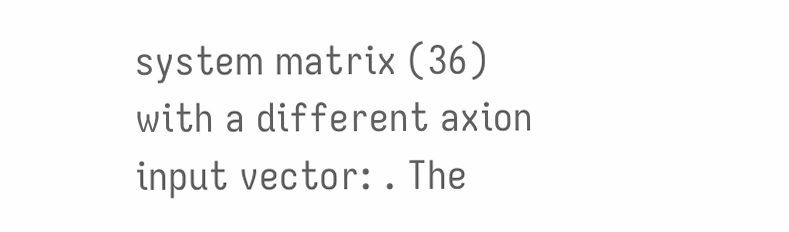system matrix (36) with a different axion input vector: . The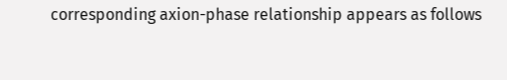corresponding axion-phase relationship appears as follows